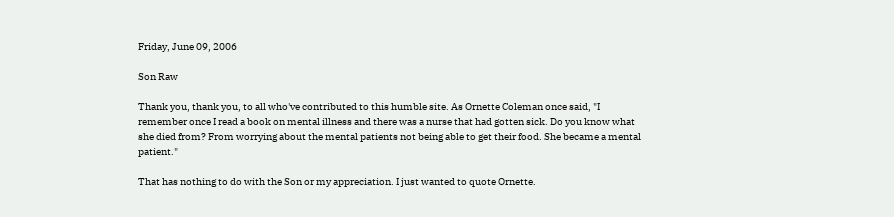Friday, June 09, 2006

Son Raw

Thank you, thank you, to all who've contributed to this humble site. As Ornette Coleman once said, "I remember once I read a book on mental illness and there was a nurse that had gotten sick. Do you know what she died from? From worrying about the mental patients not being able to get their food. She became a mental patient."

That has nothing to do with the Son or my appreciation. I just wanted to quote Ornette.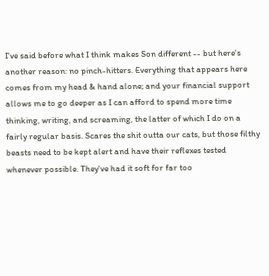I've said before what I think makes Son different -- but here's another reason: no pinch-hitters. Everything that appears here comes from my head & hand alone; and your financial support allows me to go deeper as I can afford to spend more time thinking, writing, and screaming, the latter of which I do on a fairly regular basis. Scares the shit outta our cats, but those filthy beasts need to be kept alert and have their reflexes tested whenever possible. They've had it soft for far too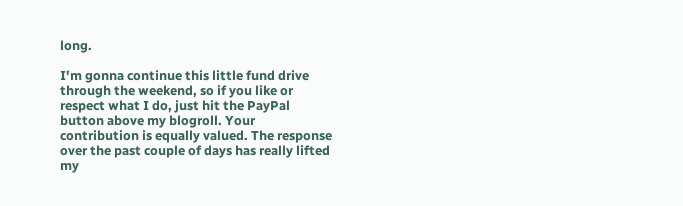long.

I'm gonna continue this little fund drive through the weekend, so if you like or respect what I do, just hit the PayPal button above my blogroll. Your contribution is equally valued. The response over the past couple of days has really lifted my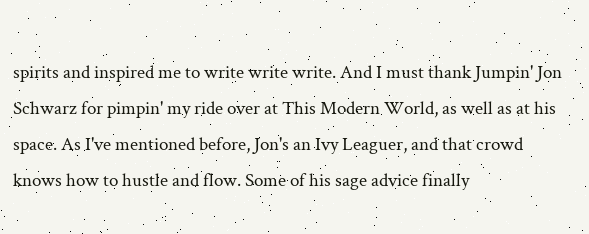spirits and inspired me to write write write. And I must thank Jumpin' Jon Schwarz for pimpin' my ride over at This Modern World, as well as at his space. As I've mentioned before, Jon's an Ivy Leaguer, and that crowd knows how to hustle and flow. Some of his sage advice finally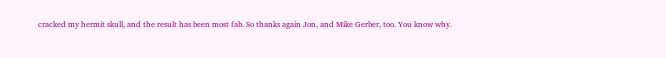cracked my hermit skull, and the result has been most fab. So thanks again Jon, and Mike Gerber, too. You know why.